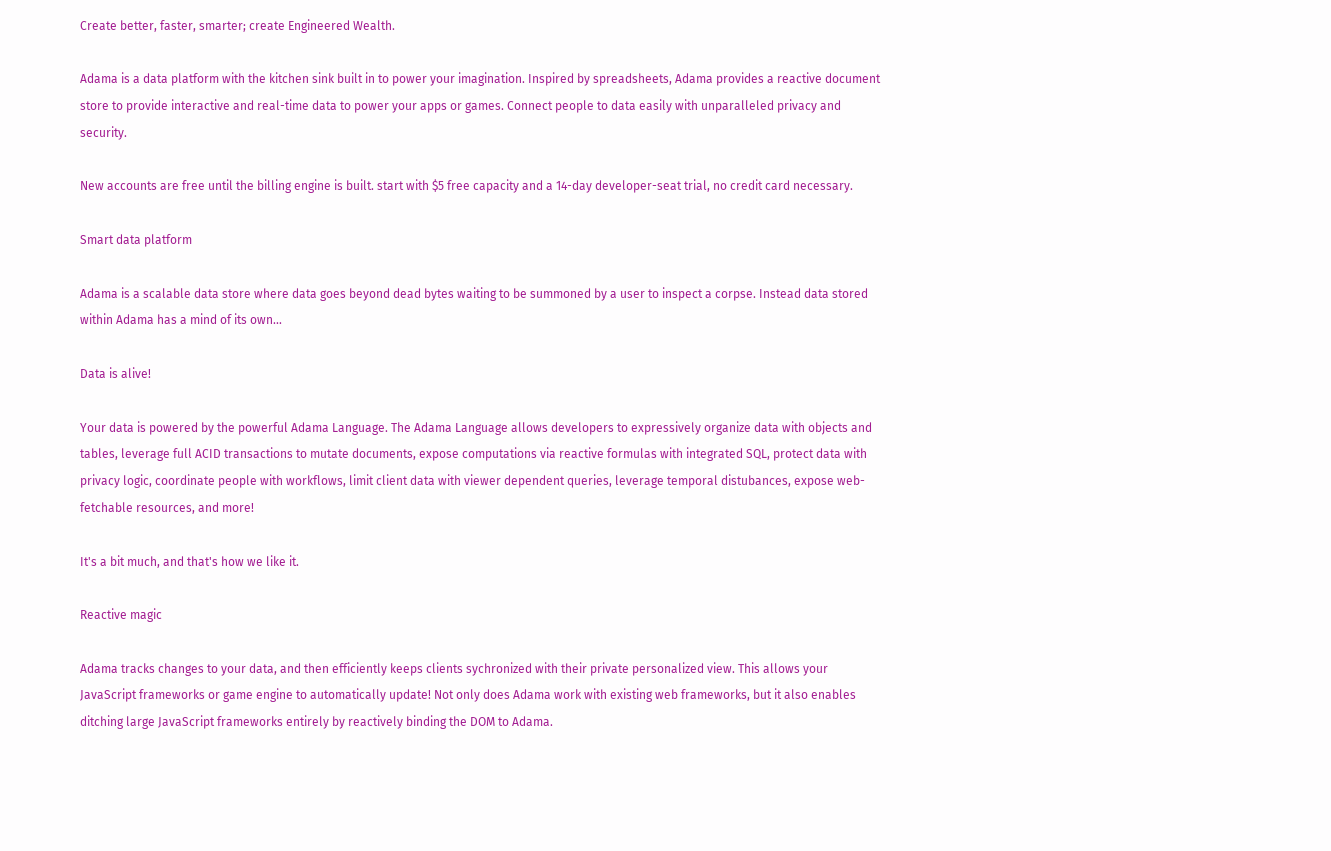Create better, faster, smarter; create Engineered Wealth.

Adama is a data platform with the kitchen sink built in to power your imagination. Inspired by spreadsheets, Adama provides a reactive document store to provide interactive and real-time data to power your apps or games. Connect people to data easily with unparalleled privacy and security.

New accounts are free until the billing engine is built. start with $5 free capacity and a 14-day developer-seat trial, no credit card necessary.

Smart data platform

Adama is a scalable data store where data goes beyond dead bytes waiting to be summoned by a user to inspect a corpse. Instead data stored within Adama has a mind of its own...

Data is alive!

Your data is powered by the powerful Adama Language. The Adama Language allows developers to expressively organize data with objects and tables, leverage full ACID transactions to mutate documents, expose computations via reactive formulas with integrated SQL, protect data with privacy logic, coordinate people with workflows, limit client data with viewer dependent queries, leverage temporal distubances, expose web-fetchable resources, and more!

It's a bit much, and that's how we like it.

Reactive magic

Adama tracks changes to your data, and then efficiently keeps clients sychronized with their private personalized view. This allows your JavaScript frameworks or game engine to automatically update! Not only does Adama work with existing web frameworks, but it also enables ditching large JavaScript frameworks entirely by reactively binding the DOM to Adama.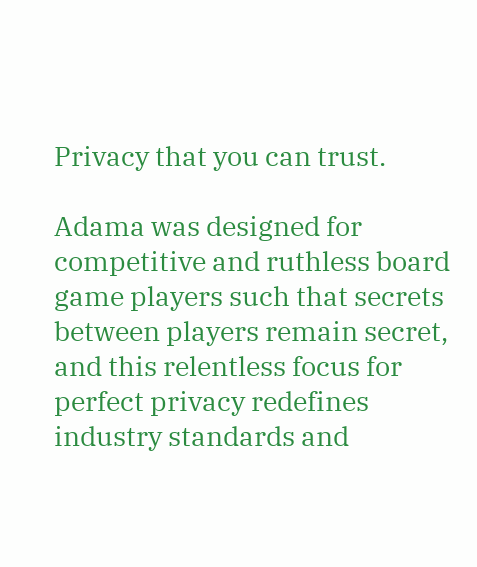Privacy that you can trust.

Adama was designed for competitive and ruthless board game players such that secrets between players remain secret, and this relentless focus for perfect privacy redefines industry standards and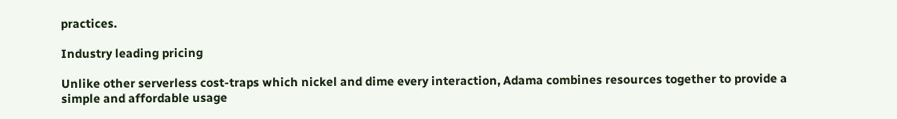practices.

Industry leading pricing

Unlike other serverless cost-traps which nickel and dime every interaction, Adama combines resources together to provide a simple and affordable usage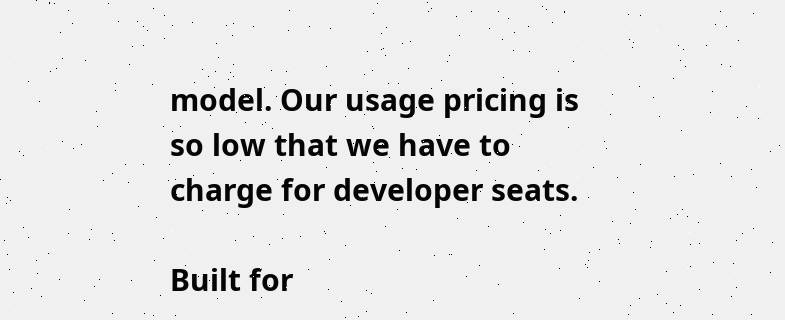model. Our usage pricing is so low that we have to charge for developer seats.

Built for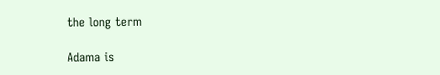the long term

Adama is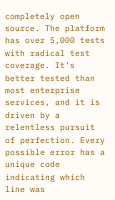completely open source. The platform has over 5,000 tests with radical test coverage. It's better tested than most enterprise services, and it is driven by a relentless pursuit of perfection. Every possible error has a unique code indicating which line was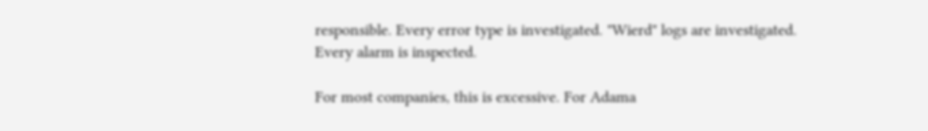responsible. Every error type is investigated. "Wierd" logs are investigated. Every alarm is inspected.

For most companies, this is excessive. For Adama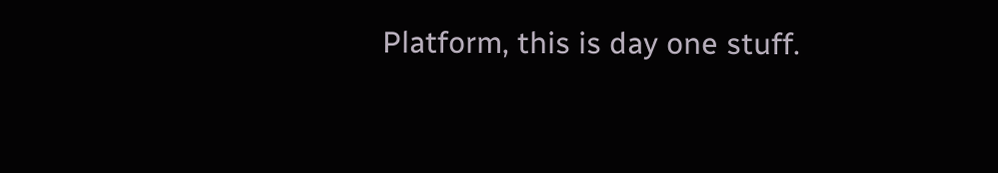Platform, this is day one stuff.